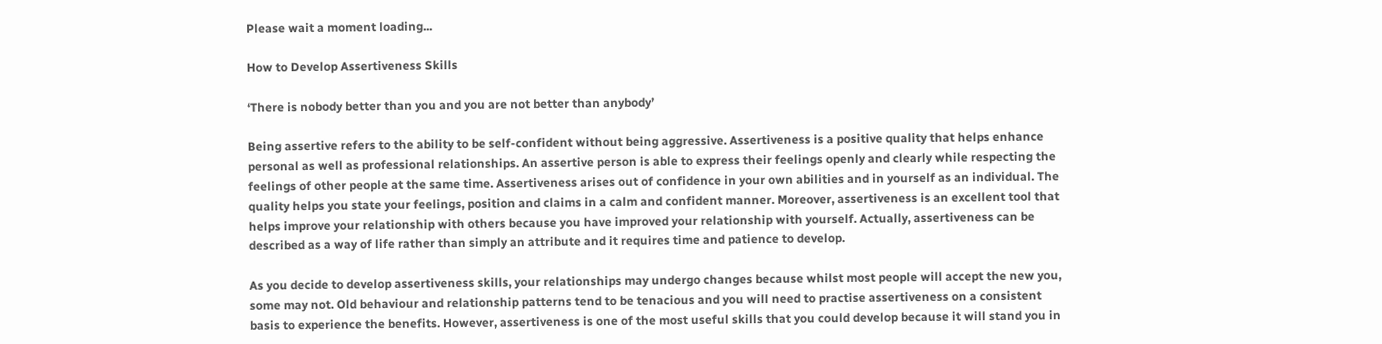Please wait a moment loading...

How to Develop Assertiveness Skills

‘There is nobody better than you and you are not better than anybody’

Being assertive refers to the ability to be self-confident without being aggressive. Assertiveness is a positive quality that helps enhance personal as well as professional relationships. An assertive person is able to express their feelings openly and clearly while respecting the feelings of other people at the same time. Assertiveness arises out of confidence in your own abilities and in yourself as an individual. The quality helps you state your feelings, position and claims in a calm and confident manner. Moreover, assertiveness is an excellent tool that helps improve your relationship with others because you have improved your relationship with yourself. Actually, assertiveness can be described as a way of life rather than simply an attribute and it requires time and patience to develop.

As you decide to develop assertiveness skills, your relationships may undergo changes because whilst most people will accept the new you, some may not. Old behaviour and relationship patterns tend to be tenacious and you will need to practise assertiveness on a consistent basis to experience the benefits. However, assertiveness is one of the most useful skills that you could develop because it will stand you in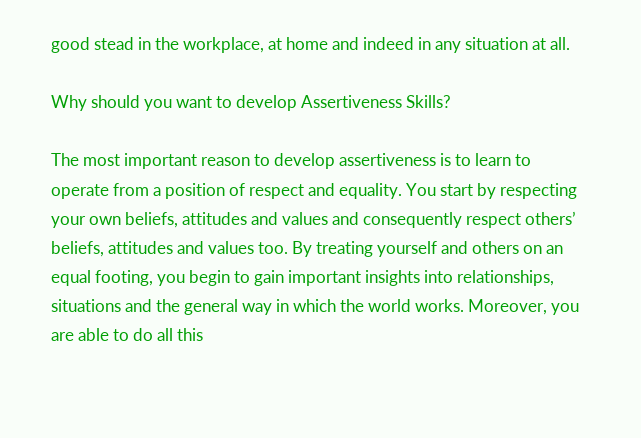good stead in the workplace, at home and indeed in any situation at all.

Why should you want to develop Assertiveness Skills?

The most important reason to develop assertiveness is to learn to operate from a position of respect and equality. You start by respecting your own beliefs, attitudes and values and consequently respect others’ beliefs, attitudes and values too. By treating yourself and others on an equal footing, you begin to gain important insights into relationships, situations and the general way in which the world works. Moreover, you are able to do all this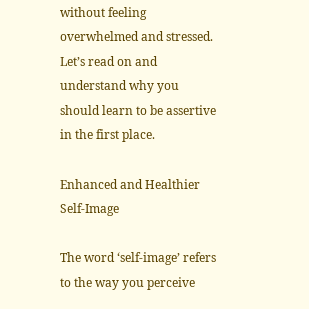without feeling overwhelmed and stressed. Let’s read on and understand why you should learn to be assertive in the first place.

Enhanced and Healthier Self-Image

The word ‘self-image’ refers to the way you perceive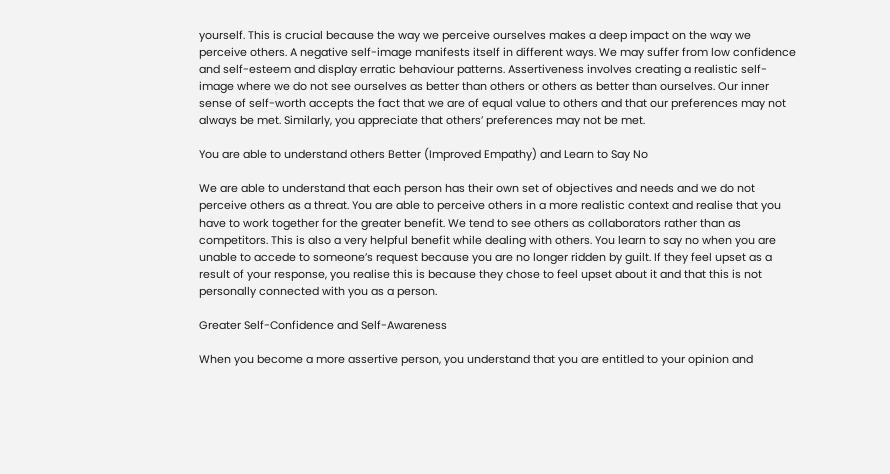yourself. This is crucial because the way we perceive ourselves makes a deep impact on the way we perceive others. A negative self-image manifests itself in different ways. We may suffer from low confidence and self-esteem and display erratic behaviour patterns. Assertiveness involves creating a realistic self-image where we do not see ourselves as better than others or others as better than ourselves. Our inner sense of self-worth accepts the fact that we are of equal value to others and that our preferences may not always be met. Similarly, you appreciate that others’ preferences may not be met.

You are able to understand others Better (Improved Empathy) and Learn to Say No

We are able to understand that each person has their own set of objectives and needs and we do not perceive others as a threat. You are able to perceive others in a more realistic context and realise that you have to work together for the greater benefit. We tend to see others as collaborators rather than as competitors. This is also a very helpful benefit while dealing with others. You learn to say no when you are unable to accede to someone’s request because you are no longer ridden by guilt. If they feel upset as a result of your response, you realise this is because they chose to feel upset about it and that this is not personally connected with you as a person.

Greater Self-Confidence and Self-Awareness

When you become a more assertive person, you understand that you are entitled to your opinion and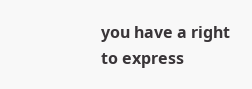you have a right to express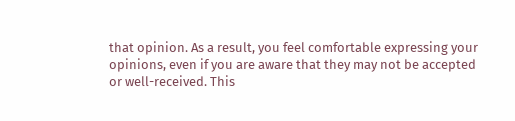that opinion. As a result, you feel comfortable expressing your opinions, even if you are aware that they may not be accepted or well-received. This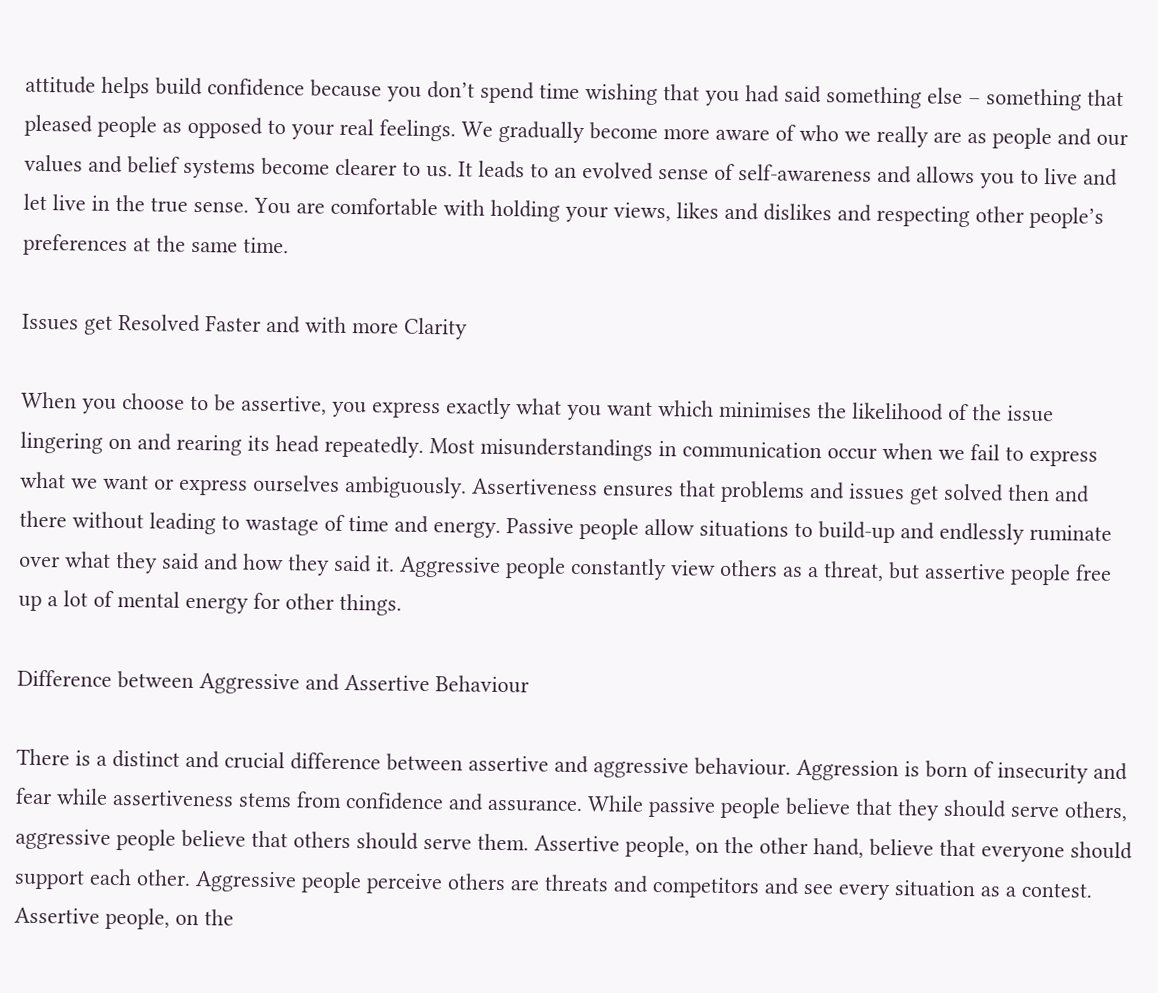attitude helps build confidence because you don’t spend time wishing that you had said something else – something that pleased people as opposed to your real feelings. We gradually become more aware of who we really are as people and our values and belief systems become clearer to us. It leads to an evolved sense of self-awareness and allows you to live and let live in the true sense. You are comfortable with holding your views, likes and dislikes and respecting other people’s preferences at the same time.

Issues get Resolved Faster and with more Clarity

When you choose to be assertive, you express exactly what you want which minimises the likelihood of the issue lingering on and rearing its head repeatedly. Most misunderstandings in communication occur when we fail to express what we want or express ourselves ambiguously. Assertiveness ensures that problems and issues get solved then and there without leading to wastage of time and energy. Passive people allow situations to build-up and endlessly ruminate over what they said and how they said it. Aggressive people constantly view others as a threat, but assertive people free up a lot of mental energy for other things.

Difference between Aggressive and Assertive Behaviour

There is a distinct and crucial difference between assertive and aggressive behaviour. Aggression is born of insecurity and fear while assertiveness stems from confidence and assurance. While passive people believe that they should serve others, aggressive people believe that others should serve them. Assertive people, on the other hand, believe that everyone should support each other. Aggressive people perceive others are threats and competitors and see every situation as a contest. Assertive people, on the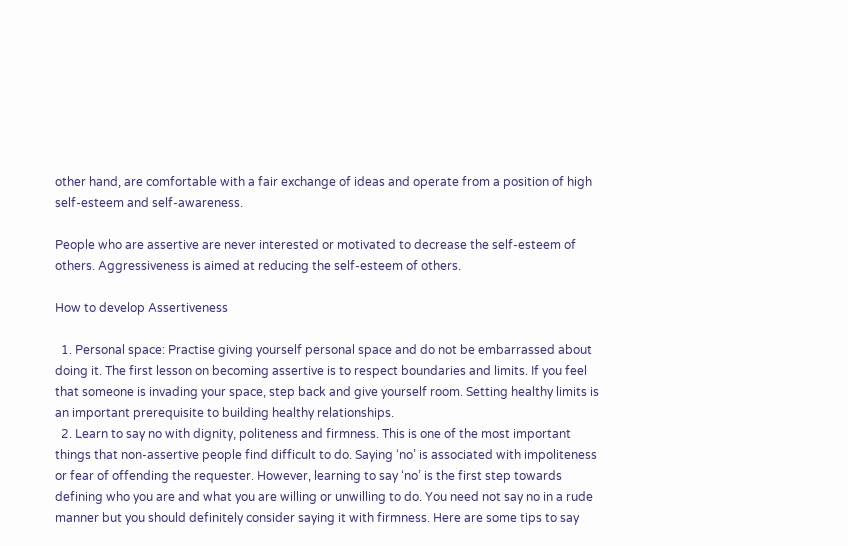other hand, are comfortable with a fair exchange of ideas and operate from a position of high self-esteem and self-awareness.

People who are assertive are never interested or motivated to decrease the self-esteem of others. Aggressiveness is aimed at reducing the self-esteem of others.

How to develop Assertiveness

  1. Personal space: Practise giving yourself personal space and do not be embarrassed about doing it. The first lesson on becoming assertive is to respect boundaries and limits. If you feel that someone is invading your space, step back and give yourself room. Setting healthy limits is an important prerequisite to building healthy relationships.
  2. Learn to say no with dignity, politeness and firmness. This is one of the most important things that non-assertive people find difficult to do. Saying ‘no’ is associated with impoliteness or fear of offending the requester. However, learning to say ‘no’ is the first step towards defining who you are and what you are willing or unwilling to do. You need not say no in a rude manner but you should definitely consider saying it with firmness. Here are some tips to say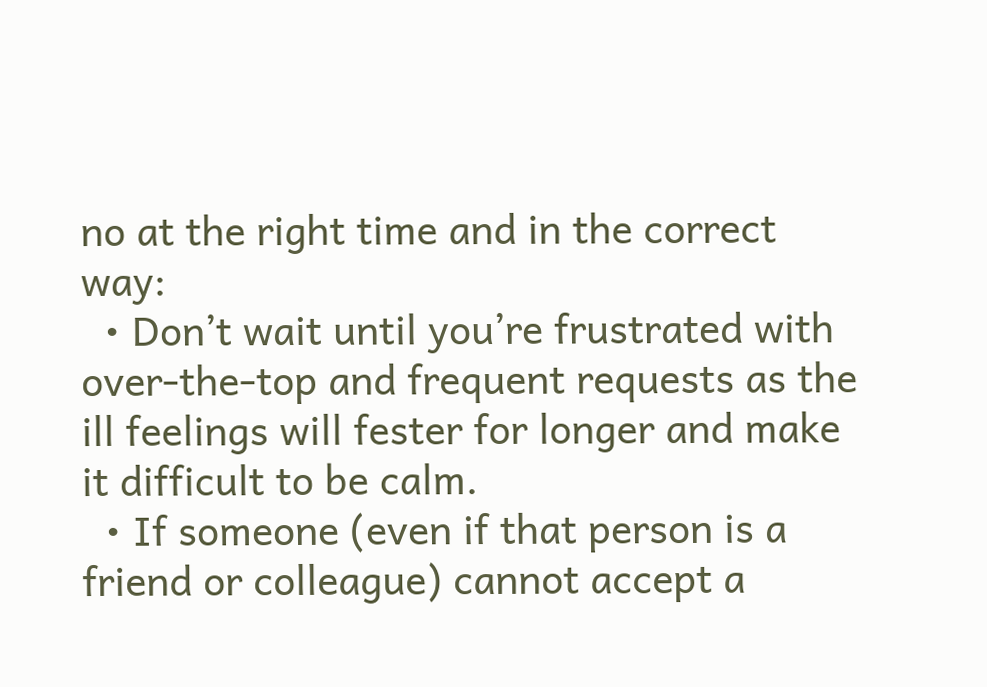no at the right time and in the correct way:
  • Don’t wait until you’re frustrated with over-the-top and frequent requests as the ill feelings will fester for longer and make it difficult to be calm.
  • If someone (even if that person is a friend or colleague) cannot accept a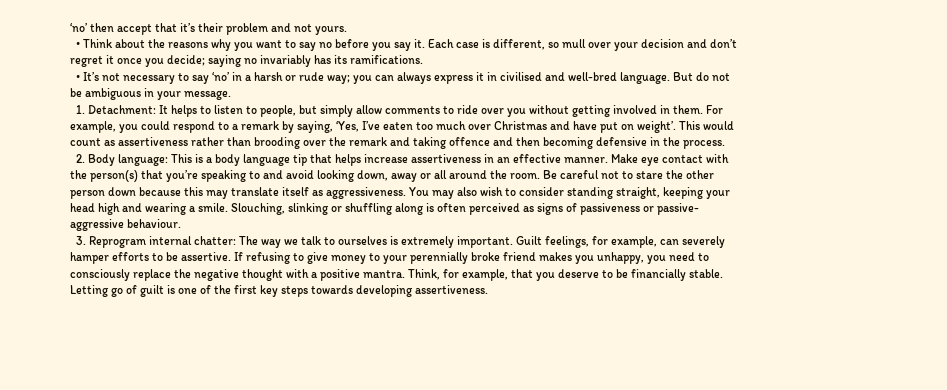‘no’ then accept that it’s their problem and not yours.
  • Think about the reasons why you want to say no before you say it. Each case is different, so mull over your decision and don’t regret it once you decide; saying no invariably has its ramifications.
  • It’s not necessary to say ‘no’ in a harsh or rude way; you can always express it in civilised and well-bred language. But do not be ambiguous in your message.
  1. Detachment: It helps to listen to people, but simply allow comments to ride over you without getting involved in them. For example, you could respond to a remark by saying, ‘Yes, I’ve eaten too much over Christmas and have put on weight’. This would count as assertiveness rather than brooding over the remark and taking offence and then becoming defensive in the process.
  2. Body language: This is a body language tip that helps increase assertiveness in an effective manner. Make eye contact with the person(s) that you’re speaking to and avoid looking down, away or all around the room. Be careful not to stare the other person down because this may translate itself as aggressiveness. You may also wish to consider standing straight, keeping your head high and wearing a smile. Slouching, slinking or shuffling along is often perceived as signs of passiveness or passive-aggressive behaviour.
  3. Reprogram internal chatter: The way we talk to ourselves is extremely important. Guilt feelings, for example, can severely hamper efforts to be assertive. If refusing to give money to your perennially broke friend makes you unhappy, you need to consciously replace the negative thought with a positive mantra. Think, for example, that you deserve to be financially stable. Letting go of guilt is one of the first key steps towards developing assertiveness.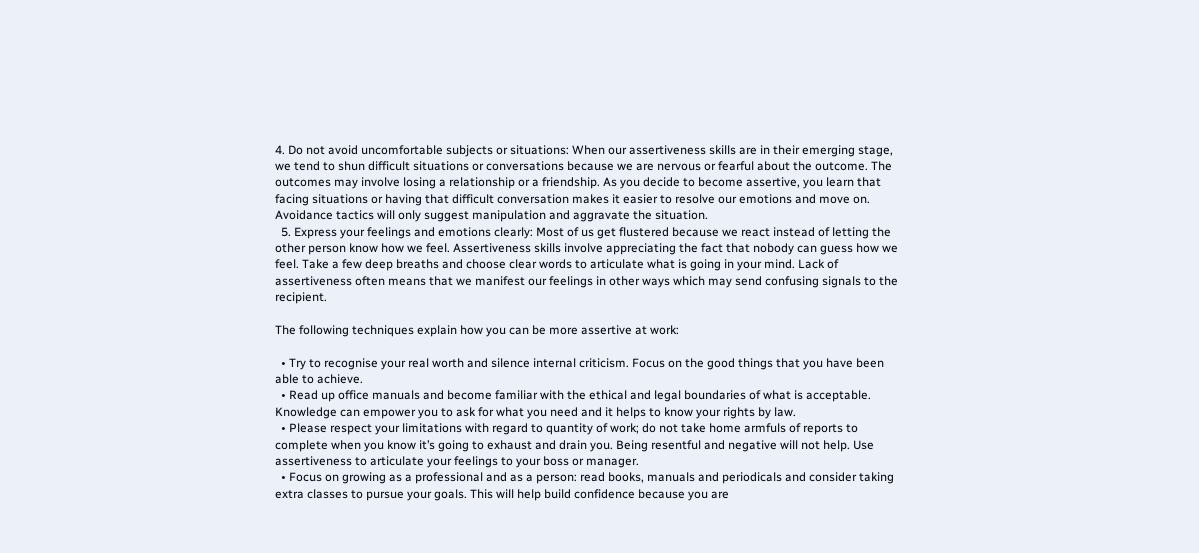4. Do not avoid uncomfortable subjects or situations: When our assertiveness skills are in their emerging stage, we tend to shun difficult situations or conversations because we are nervous or fearful about the outcome. The outcomes may involve losing a relationship or a friendship. As you decide to become assertive, you learn that facing situations or having that difficult conversation makes it easier to resolve our emotions and move on. Avoidance tactics will only suggest manipulation and aggravate the situation.
  5. Express your feelings and emotions clearly: Most of us get flustered because we react instead of letting the other person know how we feel. Assertiveness skills involve appreciating the fact that nobody can guess how we feel. Take a few deep breaths and choose clear words to articulate what is going in your mind. Lack of assertiveness often means that we manifest our feelings in other ways which may send confusing signals to the recipient.

The following techniques explain how you can be more assertive at work:

  • Try to recognise your real worth and silence internal criticism. Focus on the good things that you have been able to achieve.
  • Read up office manuals and become familiar with the ethical and legal boundaries of what is acceptable. Knowledge can empower you to ask for what you need and it helps to know your rights by law.
  • Please respect your limitations with regard to quantity of work; do not take home armfuls of reports to complete when you know it’s going to exhaust and drain you. Being resentful and negative will not help. Use assertiveness to articulate your feelings to your boss or manager.
  • Focus on growing as a professional and as a person: read books, manuals and periodicals and consider taking extra classes to pursue your goals. This will help build confidence because you are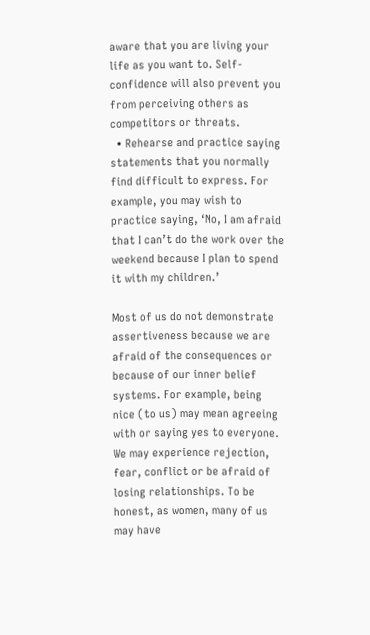aware that you are living your life as you want to. Self-confidence will also prevent you from perceiving others as competitors or threats.
  • Rehearse and practice saying statements that you normally find difficult to express. For example, you may wish to practice saying, ‘No, I am afraid that I can’t do the work over the weekend because I plan to spend it with my children.’

Most of us do not demonstrate assertiveness because we are afraid of the consequences or because of our inner belief systems. For example, being nice (to us) may mean agreeing with or saying yes to everyone. We may experience rejection, fear, conflict or be afraid of losing relationships. To be honest, as women, many of us may have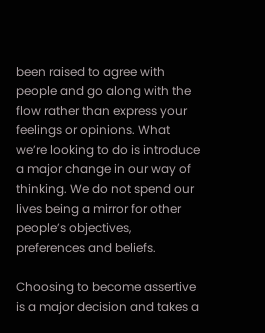been raised to agree with people and go along with the flow rather than express your feelings or opinions. What we’re looking to do is introduce a major change in our way of thinking. We do not spend our lives being a mirror for other people’s objectives, preferences and beliefs.

Choosing to become assertive is a major decision and takes a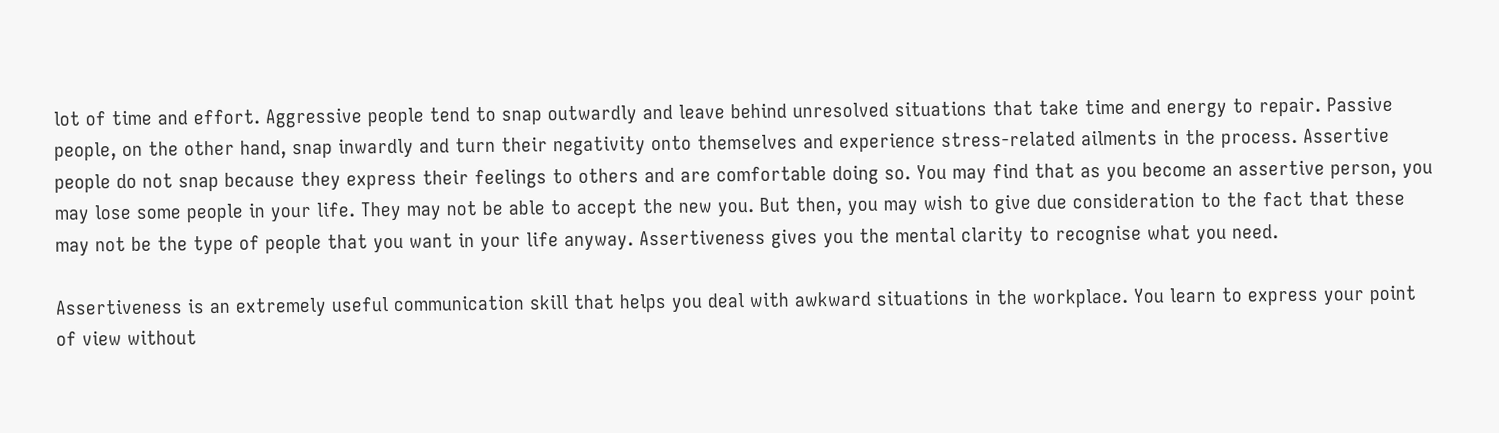lot of time and effort. Aggressive people tend to snap outwardly and leave behind unresolved situations that take time and energy to repair. Passive people, on the other hand, snap inwardly and turn their negativity onto themselves and experience stress-related ailments in the process. Assertive people do not snap because they express their feelings to others and are comfortable doing so. You may find that as you become an assertive person, you may lose some people in your life. They may not be able to accept the new you. But then, you may wish to give due consideration to the fact that these may not be the type of people that you want in your life anyway. Assertiveness gives you the mental clarity to recognise what you need.

Assertiveness is an extremely useful communication skill that helps you deal with awkward situations in the workplace. You learn to express your point of view without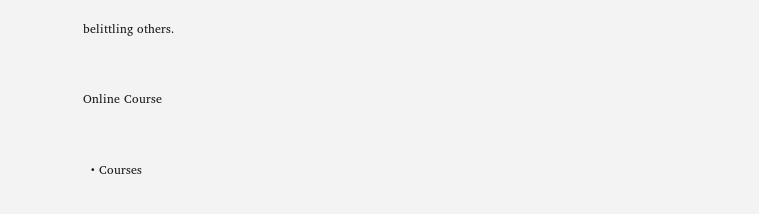belittling others.


Online Course


  • Courses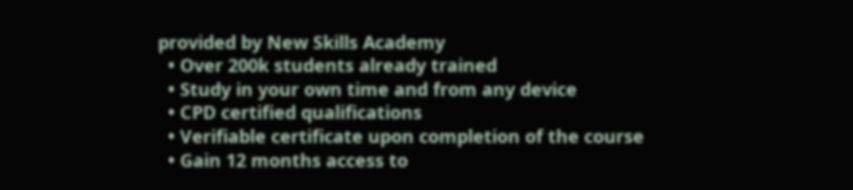provided by New Skills Academy
  • Over 200k students already trained
  • Study in your own time and from any device
  • CPD certified qualifications
  • Verifiable certificate upon completion of the course
  • Gain 12 months access to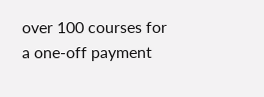over 100 courses for a one-off payment